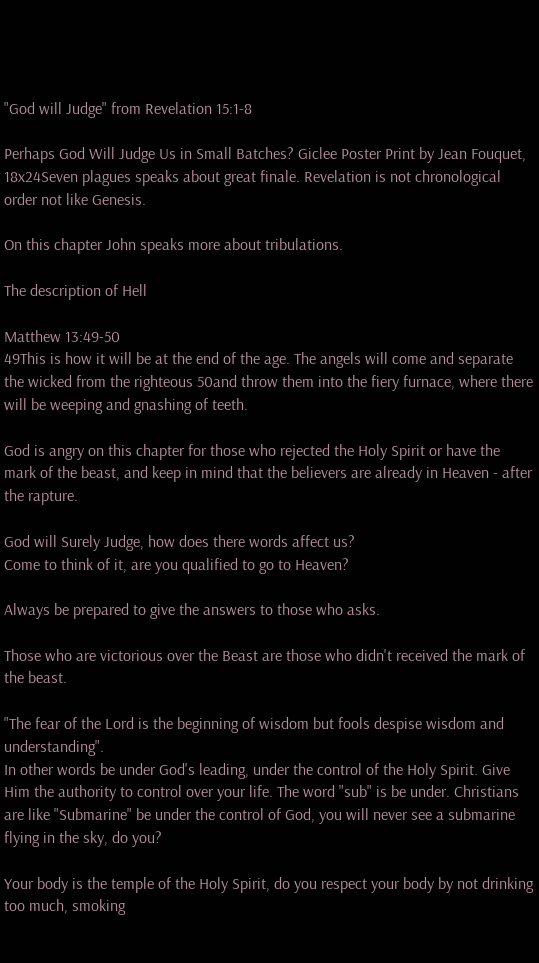"God will Judge" from Revelation 15:1-8

Perhaps God Will Judge Us in Small Batches? Giclee Poster Print by Jean Fouquet, 18x24Seven plagues speaks about great finale. Revelation is not chronological order not like Genesis.

On this chapter John speaks more about tribulations.

The description of Hell

Matthew 13:49-50
49This is how it will be at the end of the age. The angels will come and separate the wicked from the righteous 50and throw them into the fiery furnace, where there will be weeping and gnashing of teeth.

God is angry on this chapter for those who rejected the Holy Spirit or have the mark of the beast, and keep in mind that the believers are already in Heaven - after the rapture.

God will Surely Judge, how does there words affect us?
Come to think of it, are you qualified to go to Heaven?

Always be prepared to give the answers to those who asks.

Those who are victorious over the Beast are those who didn't received the mark of the beast.

"The fear of the Lord is the beginning of wisdom but fools despise wisdom and understanding".
In other words be under God's leading, under the control of the Holy Spirit. Give Him the authority to control over your life. The word "sub" is be under. Christians are like "Submarine" be under the control of God, you will never see a submarine flying in the sky, do you?

Your body is the temple of the Holy Spirit, do you respect your body by not drinking too much, smoking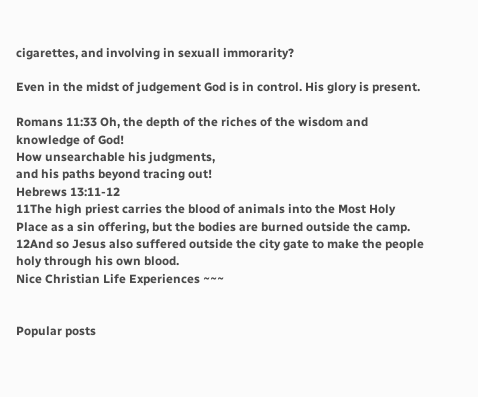cigarettes, and involving in sexuall immorarity?

Even in the midst of judgement God is in control. His glory is present.

Romans 11:33 Oh, the depth of the riches of the wisdom and knowledge of God!
How unsearchable his judgments,
and his paths beyond tracing out!
Hebrews 13:11-12
11The high priest carries the blood of animals into the Most Holy Place as a sin offering, but the bodies are burned outside the camp. 12And so Jesus also suffered outside the city gate to make the people holy through his own blood.
Nice Christian Life Experiences ~~~


Popular posts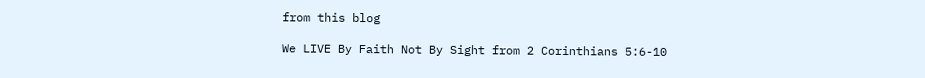from this blog

We LIVE By Faith Not By Sight from 2 Corinthians 5:6-10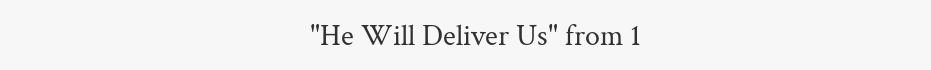"He Will Deliver Us" from 1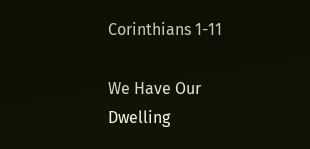Corinthians 1-11

We Have Our Dwelling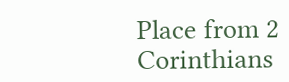Place from 2 Corinthians